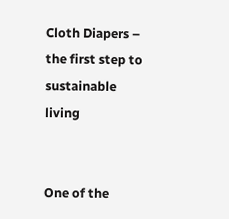Cloth Diapers – the first step to sustainable living


One of the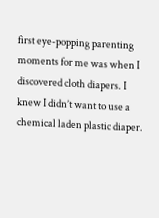first eye-popping parenting moments for me was when I discovered cloth diapers. I knew I didn’t want to use a chemical laden plastic diaper.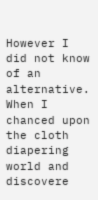However I did not know of an alternative. When I chanced upon the cloth diapering world and discovere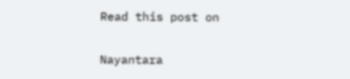Read this post on

Nayantara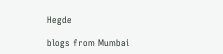Hegde

blogs from Mumbai